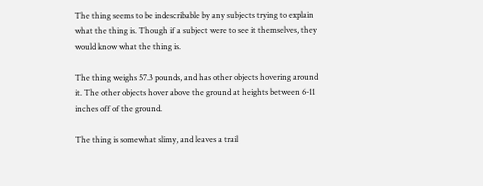The thing seems to be indescribable by any subjects trying to explain what the thing is. Though if a subject were to see it themselves, they would know what the thing is.

The thing weighs 57.3 pounds, and has other objects hovering around it. The other objects hover above the ground at heights between 6-11 inches off of the ground.

The thing is somewhat slimy, and leaves a trail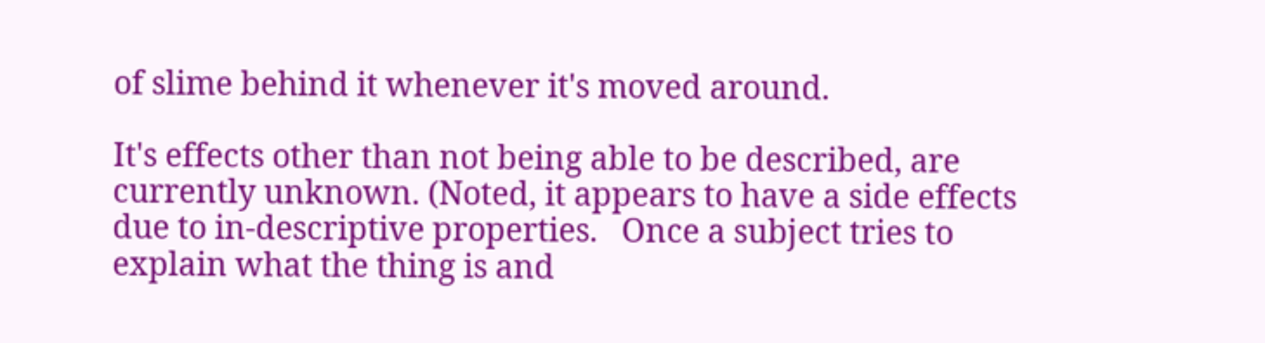of slime behind it whenever it's moved around.

It's effects other than not being able to be described, are currently unknown. (Noted, it appears to have a side effects due to in-descriptive properties.   Once a subject tries to explain what the thing is and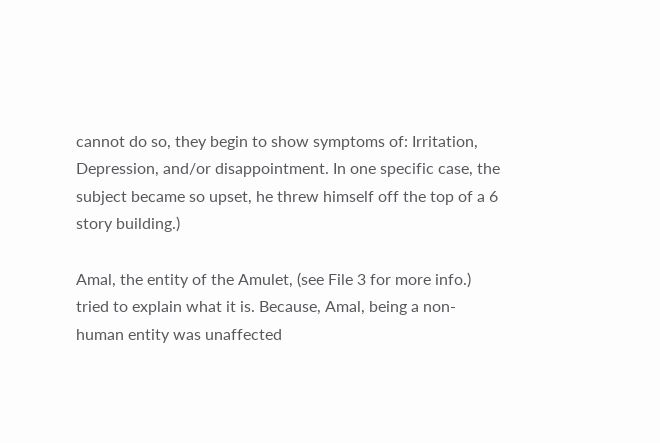cannot do so, they begin to show symptoms of: Irritation, Depression, and/or disappointment. In one specific case, the subject became so upset, he threw himself off the top of a 6 story building.)

Amal, the entity of the Amulet, (see File 3 for more info.) tried to explain what it is. Because, Amal, being a non-human entity was unaffected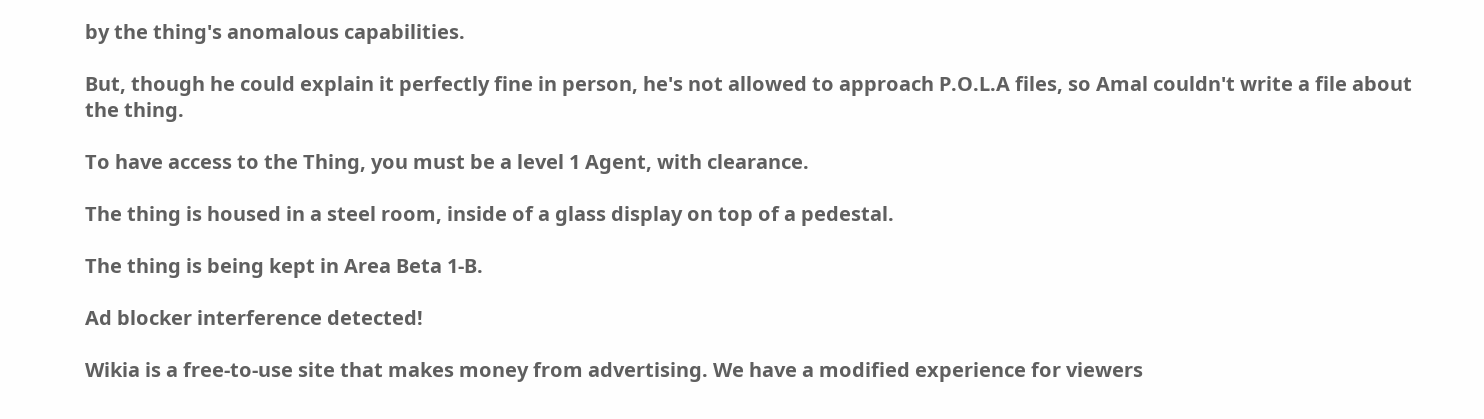by the thing's anomalous capabilities.

But, though he could explain it perfectly fine in person, he's not allowed to approach P.O.L.A files, so Amal couldn't write a file about the thing.

To have access to the Thing, you must be a level 1 Agent, with clearance.

The thing is housed in a steel room, inside of a glass display on top of a pedestal.

The thing is being kept in Area Beta 1-B.

Ad blocker interference detected!

Wikia is a free-to-use site that makes money from advertising. We have a modified experience for viewers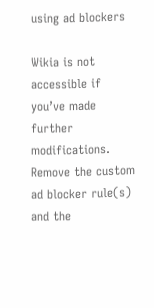using ad blockers

Wikia is not accessible if you’ve made further modifications. Remove the custom ad blocker rule(s) and the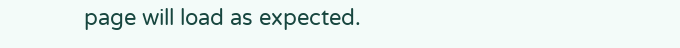page will load as expected.